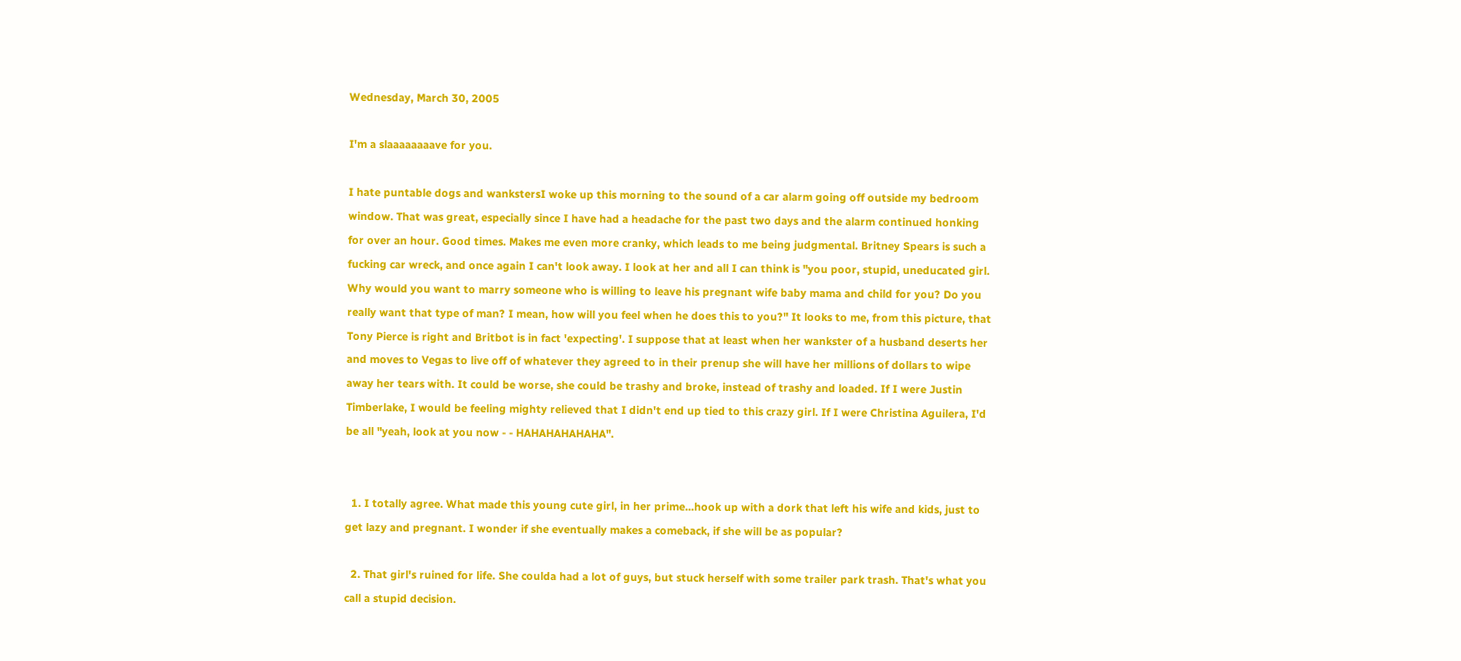Wednesday, March 30, 2005

I'm a slaaaaaaaave for you.

I hate puntable dogs and wankstersI woke up this morning to the sound of a car alarm going off outside my bedroom window. That was great, especially since I have had a headache for the past two days and the alarm continued honking for over an hour. Good times. Makes me even more cranky, which leads to me being judgmental. Britney Spears is such a fucking car wreck, and once again I can't look away. I look at her and all I can think is "you poor, stupid, uneducated girl. Why would you want to marry someone who is willing to leave his pregnant wife baby mama and child for you? Do you really want that type of man? I mean, how will you feel when he does this to you?" It looks to me, from this picture, that Tony Pierce is right and Britbot is in fact 'expecting'. I suppose that at least when her wankster of a husband deserts her and moves to Vegas to live off of whatever they agreed to in their prenup she will have her millions of dollars to wipe away her tears with. It could be worse, she could be trashy and broke, instead of trashy and loaded. If I were Justin Timberlake, I would be feeling mighty relieved that I didn't end up tied to this crazy girl. If I were Christina Aguilera, I'd be all "yeah, look at you now - - HAHAHAHAHAHA".


  1. I totally agree. What made this young cute girl, in her prime...hook up with a dork that left his wife and kids, just to get lazy and pregnant. I wonder if she eventually makes a comeback, if she will be as popular?

  2. That girl's ruined for life. She coulda had a lot of guys, but stuck herself with some trailer park trash. That's what you call a stupid decision.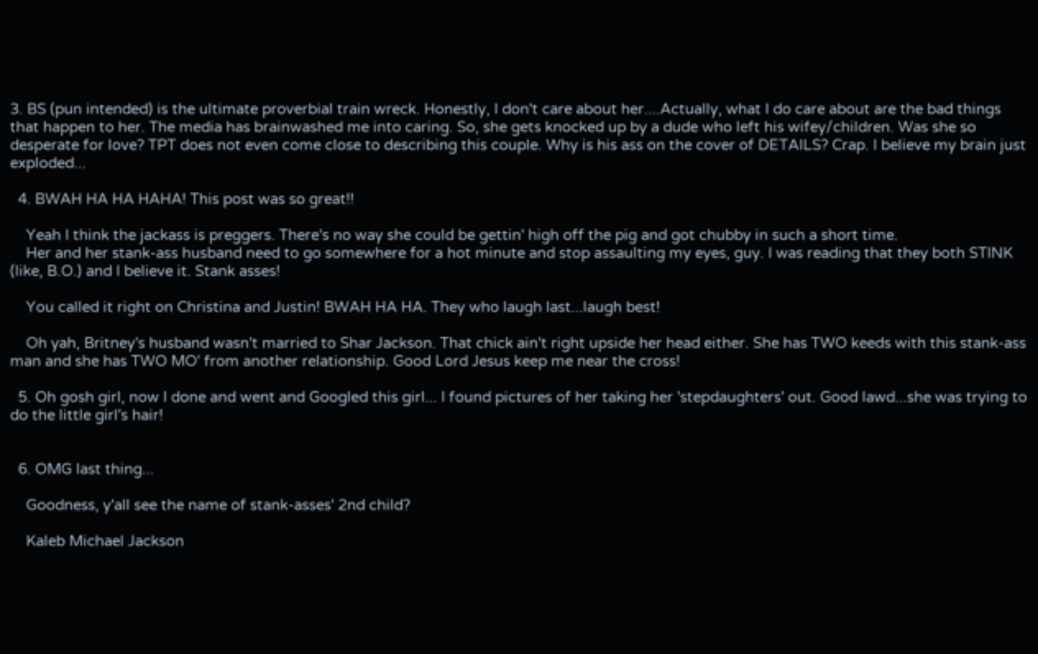3. BS (pun intended) is the ultimate proverbial train wreck. Honestly, I don't care about her....Actually, what I do care about are the bad things that happen to her. The media has brainwashed me into caring. So, she gets knocked up by a dude who left his wifey/children. Was she so desperate for love? TPT does not even come close to describing this couple. Why is his ass on the cover of DETAILS? Crap. I believe my brain just exploded...

  4. BWAH HA HA HAHA! This post was so great!!

    Yeah I think the jackass is preggers. There's no way she could be gettin' high off the pig and got chubby in such a short time.
    Her and her stank-ass husband need to go somewhere for a hot minute and stop assaulting my eyes, guy. I was reading that they both STINK (like, B.O.) and I believe it. Stank asses!

    You called it right on Christina and Justin! BWAH HA HA. They who laugh last...laugh best!

    Oh yah, Britney's husband wasn't married to Shar Jackson. That chick ain't right upside her head either. She has TWO keeds with this stank-ass man and she has TWO MO' from another relationship. Good Lord Jesus keep me near the cross!

  5. Oh gosh girl, now I done and went and Googled this girl... I found pictures of her taking her 'stepdaughters' out. Good lawd...she was trying to do the little girl's hair!


  6. OMG last thing...

    Goodness, y'all see the name of stank-asses' 2nd child?

    Kaleb Michael Jackson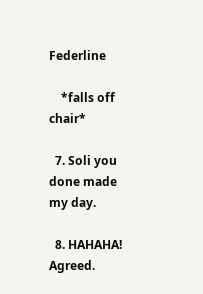Federline

    *falls off chair*

  7. Soli you done made my day.

  8. HAHAHA! Agreed.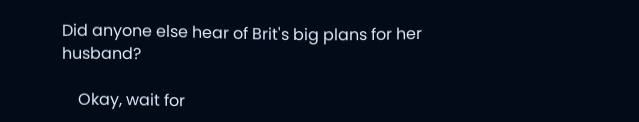Did anyone else hear of Brit's big plans for her husband?

    Okay, wait for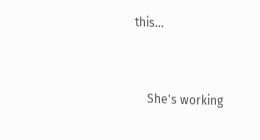this...


    She's working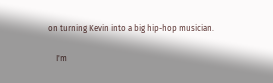on turning Kevin into a big hip-hop musician.

    I'm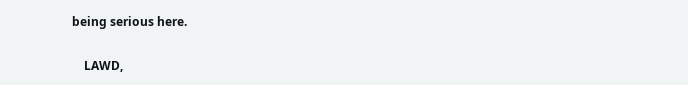being serious here.

    LAWD,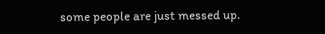some people are just messed up.